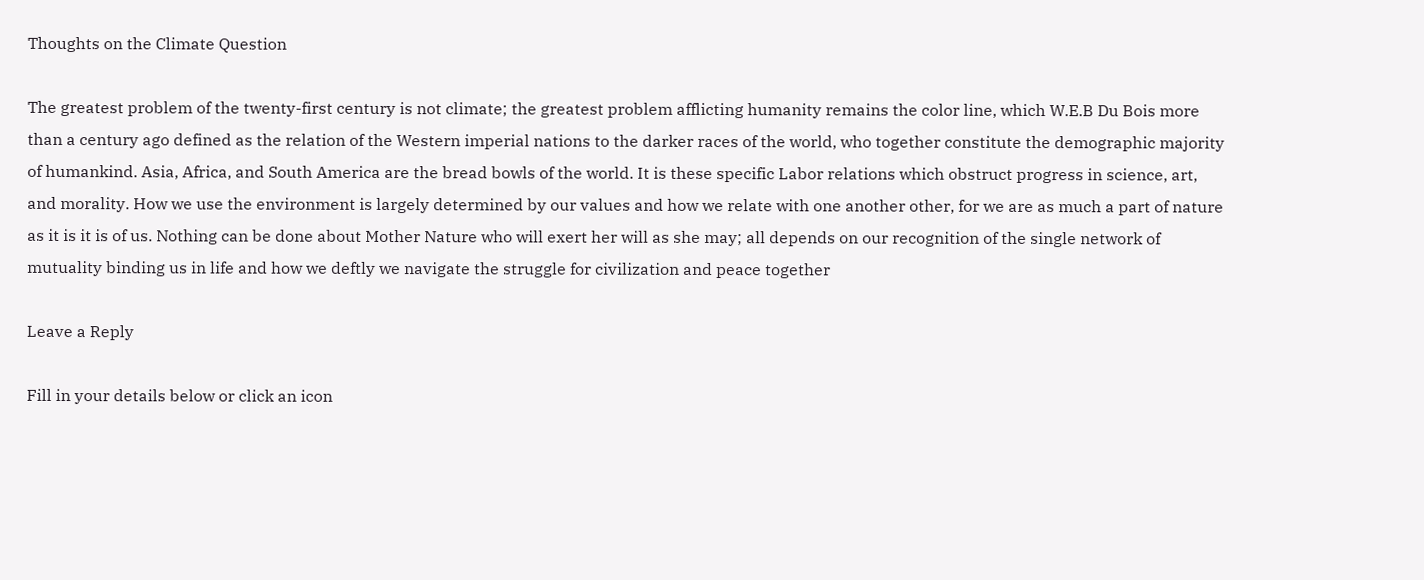Thoughts on the Climate Question

The greatest problem of the twenty-first century is not climate; the greatest problem afflicting humanity remains the color line, which W.E.B Du Bois more than a century ago defined as the relation of the Western imperial nations to the darker races of the world, who together constitute the demographic majority of humankind. Asia, Africa, and South America are the bread bowls of the world. It is these specific Labor relations which obstruct progress in science, art, and morality. How we use the environment is largely determined by our values and how we relate with one another other, for we are as much a part of nature as it is it is of us. Nothing can be done about Mother Nature who will exert her will as she may; all depends on our recognition of the single network of mutuality binding us in life and how we deftly we navigate the struggle for civilization and peace together

Leave a Reply

Fill in your details below or click an icon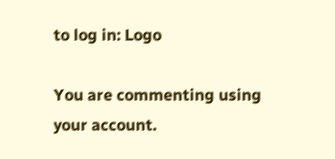to log in: Logo

You are commenting using your account.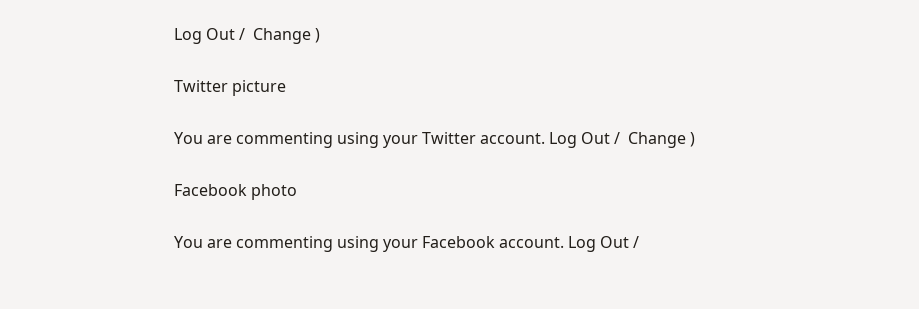Log Out /  Change )

Twitter picture

You are commenting using your Twitter account. Log Out /  Change )

Facebook photo

You are commenting using your Facebook account. Log Out /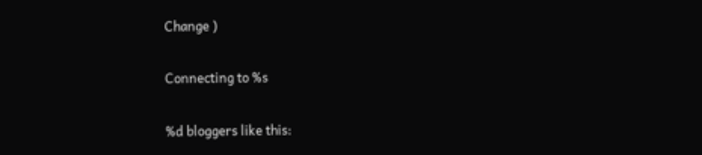Change )

Connecting to %s

%d bloggers like this: